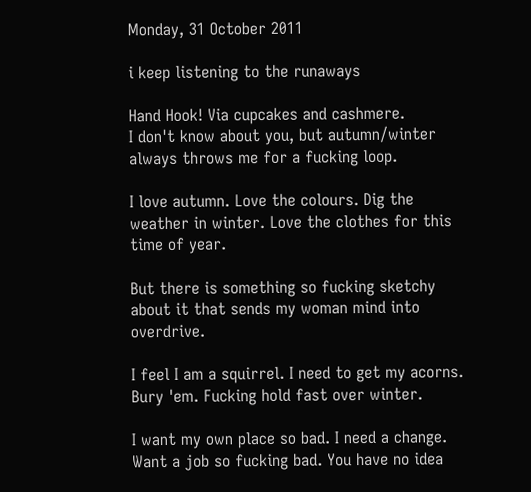Monday, 31 October 2011

i keep listening to the runaways

Hand Hook! Via cupcakes and cashmere.
I don't know about you, but autumn/winter always throws me for a fucking loop.

I love autumn. Love the colours. Dig the weather in winter. Love the clothes for this time of year.

But there is something so fucking sketchy about it that sends my woman mind into overdrive.

I feel I am a squirrel. I need to get my acorns. Bury 'em. Fucking hold fast over winter.

I want my own place so bad. I need a change. Want a job so fucking bad. You have no idea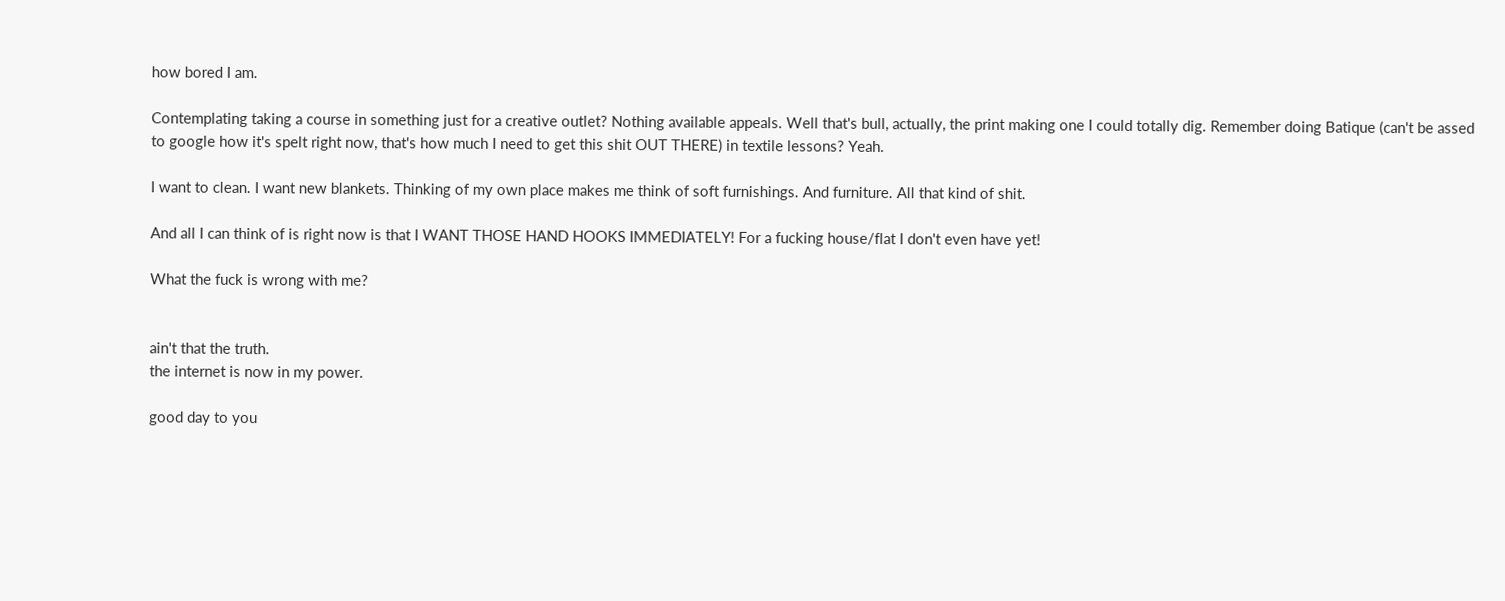how bored I am.

Contemplating taking a course in something just for a creative outlet? Nothing available appeals. Well that's bull, actually, the print making one I could totally dig. Remember doing Batique (can't be assed to google how it's spelt right now, that's how much I need to get this shit OUT THERE) in textile lessons? Yeah.

I want to clean. I want new blankets. Thinking of my own place makes me think of soft furnishings. And furniture. All that kind of shit.

And all I can think of is right now is that I WANT THOSE HAND HOOKS IMMEDIATELY! For a fucking house/flat I don't even have yet!

What the fuck is wrong with me?


ain't that the truth.
the internet is now in my power.

good day to you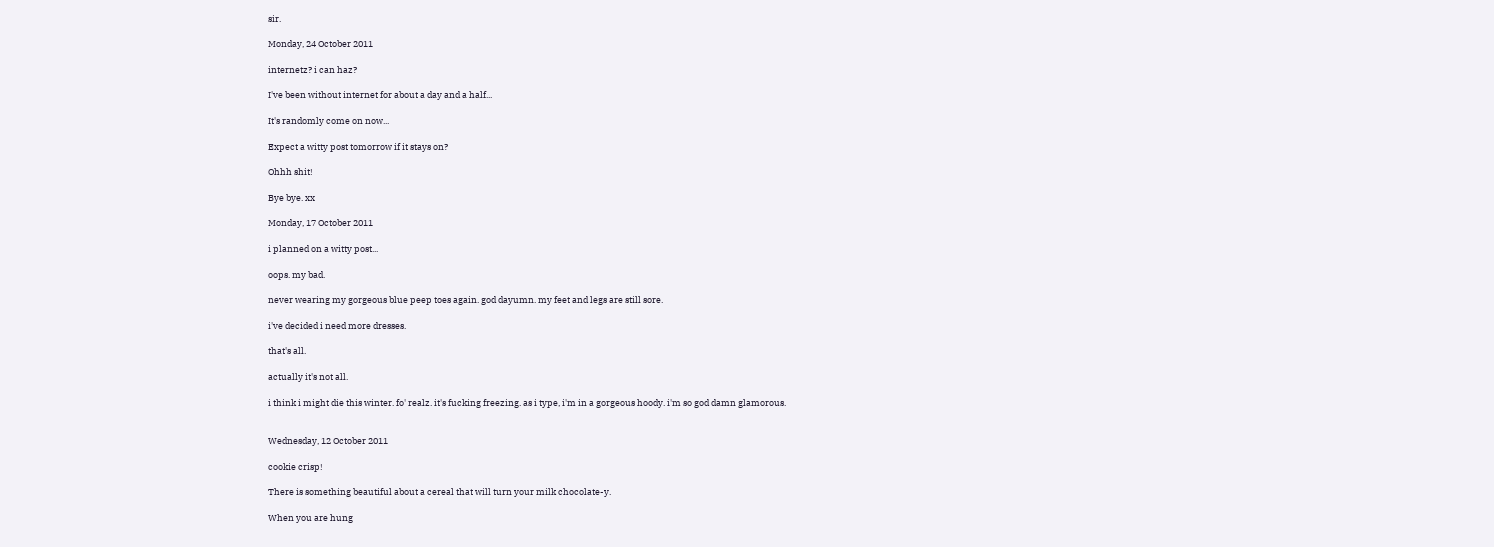sir.

Monday, 24 October 2011

internetz? i can haz?

I've been without internet for about a day and a half...

It's randomly come on now...

Expect a witty post tomorrow if it stays on?

Ohhh shit!

Bye bye. xx

Monday, 17 October 2011

i planned on a witty post...

oops. my bad.

never wearing my gorgeous blue peep toes again. god dayumn. my feet and legs are still sore.

i've decided i need more dresses.

that's all.

actually it's not all.

i think i might die this winter. fo' realz. it's fucking freezing. as i type, i'm in a gorgeous hoody. i'm so god damn glamorous.


Wednesday, 12 October 2011

cookie crisp!

There is something beautiful about a cereal that will turn your milk chocolate-y.

When you are hung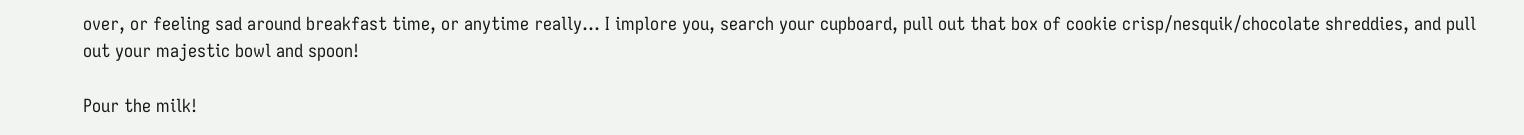over, or feeling sad around breakfast time, or anytime really... I implore you, search your cupboard, pull out that box of cookie crisp/nesquik/chocolate shreddies, and pull out your majestic bowl and spoon!

Pour the milk!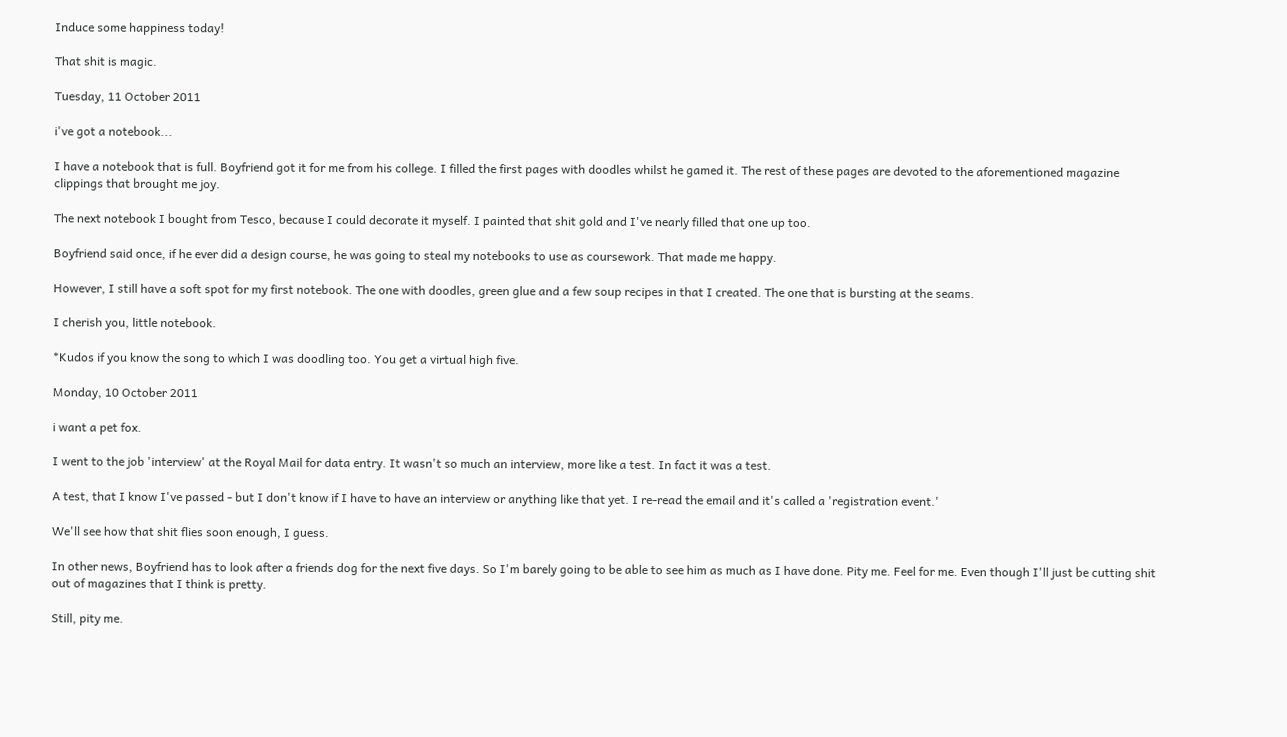Induce some happiness today!

That shit is magic.

Tuesday, 11 October 2011

i've got a notebook...

I have a notebook that is full. Boyfriend got it for me from his college. I filled the first pages with doodles whilst he gamed it. The rest of these pages are devoted to the aforementioned magazine clippings that brought me joy.

The next notebook I bought from Tesco, because I could decorate it myself. I painted that shit gold and I've nearly filled that one up too.

Boyfriend said once, if he ever did a design course, he was going to steal my notebooks to use as coursework. That made me happy.

However, I still have a soft spot for my first notebook. The one with doodles, green glue and a few soup recipes in that I created. The one that is bursting at the seams.

I cherish you, little notebook.

*Kudos if you know the song to which I was doodling too. You get a virtual high five.

Monday, 10 October 2011

i want a pet fox.

I went to the job 'interview' at the Royal Mail for data entry. It wasn't so much an interview, more like a test. In fact it was a test.

A test, that I know I've passed - but I don't know if I have to have an interview or anything like that yet. I re-read the email and it's called a 'registration event.'

We'll see how that shit flies soon enough, I guess.

In other news, Boyfriend has to look after a friends dog for the next five days. So I'm barely going to be able to see him as much as I have done. Pity me. Feel for me. Even though I'll just be cutting shit out of magazines that I think is pretty.

Still, pity me.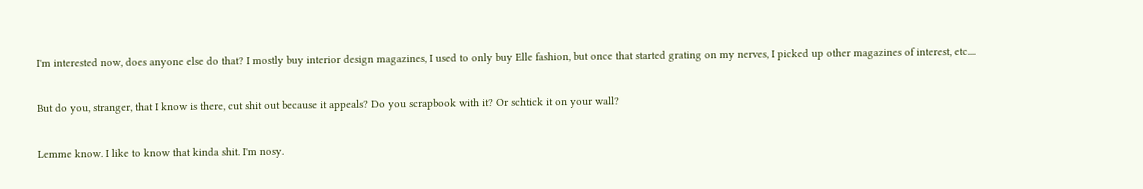I'm interested now, does anyone else do that? I mostly buy interior design magazines, I used to only buy Elle fashion, but once that started grating on my nerves, I picked up other magazines of interest, etc....

But do you, stranger, that I know is there, cut shit out because it appeals? Do you scrapbook with it? Or schtick it on your wall?

Lemme know. I like to know that kinda shit. I'm nosy.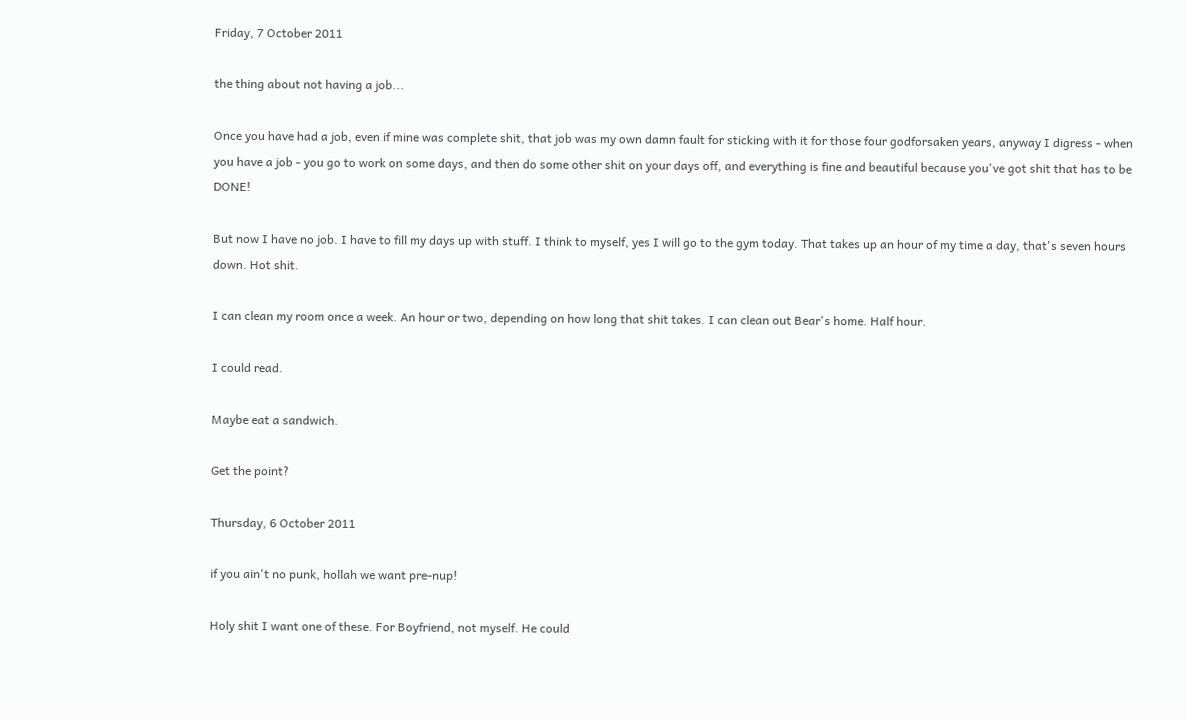Friday, 7 October 2011

the thing about not having a job...

Once you have had a job, even if mine was complete shit, that job was my own damn fault for sticking with it for those four godforsaken years, anyway I digress - when you have a job - you go to work on some days, and then do some other shit on your days off, and everything is fine and beautiful because you've got shit that has to be DONE!

But now I have no job. I have to fill my days up with stuff. I think to myself, yes I will go to the gym today. That takes up an hour of my time a day, that's seven hours down. Hot shit.

I can clean my room once a week. An hour or two, depending on how long that shit takes. I can clean out Bear's home. Half hour.

I could read.

Maybe eat a sandwich.

Get the point?

Thursday, 6 October 2011

if you ain't no punk, hollah we want pre-nup!

Holy shit I want one of these. For Boyfriend, not myself. He could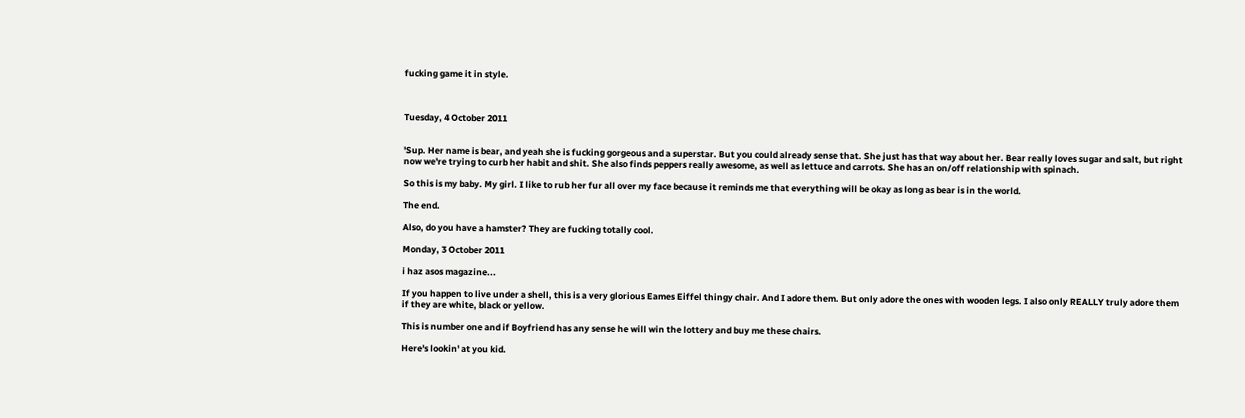fucking game it in style.



Tuesday, 4 October 2011


'Sup. Her name is bear, and yeah she is fucking gorgeous and a superstar. But you could already sense that. She just has that way about her. Bear really loves sugar and salt, but right now we're trying to curb her habit and shit. She also finds peppers really awesome, as well as lettuce and carrots. She has an on/off relationship with spinach.

So this is my baby. My girl. I like to rub her fur all over my face because it reminds me that everything will be okay as long as bear is in the world.

The end.

Also, do you have a hamster? They are fucking totally cool.

Monday, 3 October 2011

i haz asos magazine...

If you happen to live under a shell, this is a very glorious Eames Eiffel thingy chair. And I adore them. But only adore the ones with wooden legs. I also only REALLY truly adore them if they are white, black or yellow.

This is number one and if Boyfriend has any sense he will win the lottery and buy me these chairs.

Here's lookin' at you kid.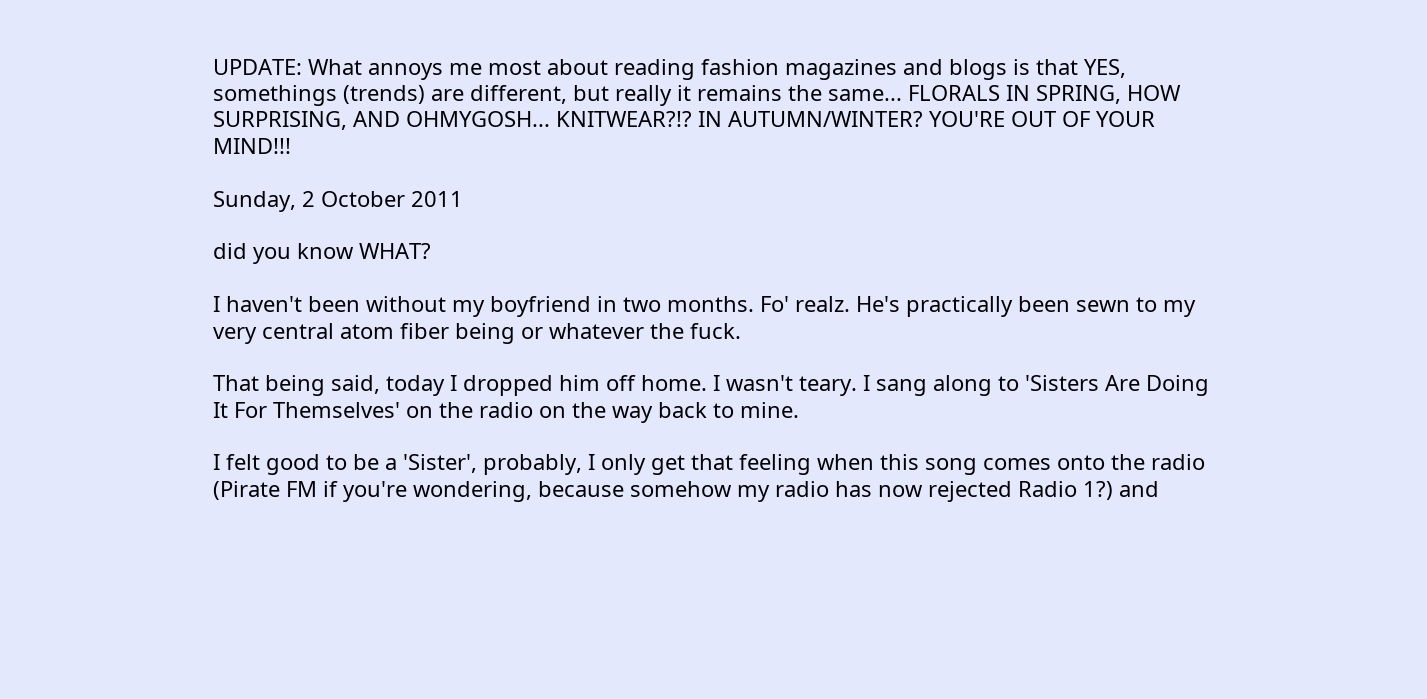UPDATE: What annoys me most about reading fashion magazines and blogs is that YES, somethings (trends) are different, but really it remains the same... FLORALS IN SPRING, HOW SURPRISING, AND OHMYGOSH... KNITWEAR?!? IN AUTUMN/WINTER? YOU'RE OUT OF YOUR MIND!!!

Sunday, 2 October 2011

did you know WHAT?

I haven't been without my boyfriend in two months. Fo' realz. He's practically been sewn to my very central atom fiber being or whatever the fuck.

That being said, today I dropped him off home. I wasn't teary. I sang along to 'Sisters Are Doing It For Themselves' on the radio on the way back to mine.

I felt good to be a 'Sister', probably, I only get that feeling when this song comes onto the radio (Pirate FM if you're wondering, because somehow my radio has now rejected Radio 1?) and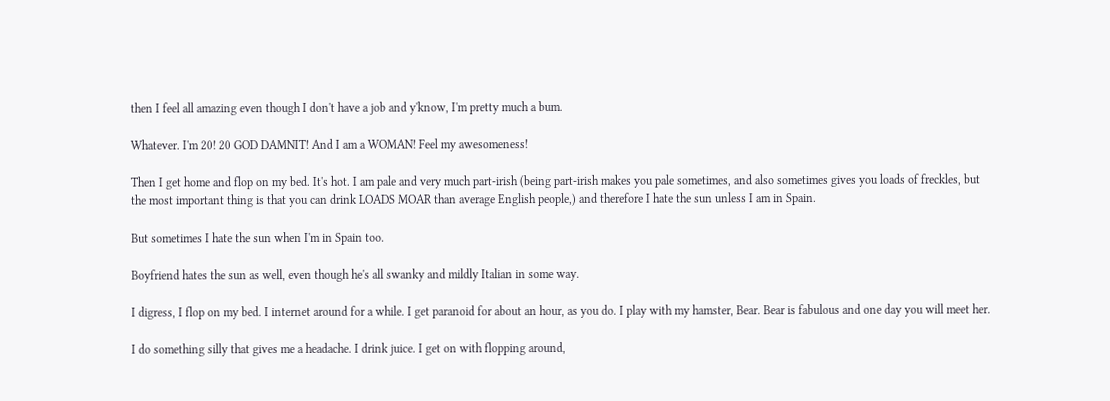then I feel all amazing even though I don't have a job and y'know, I'm pretty much a bum.

Whatever. I'm 20! 20 GOD DAMNIT! And I am a WOMAN! Feel my awesomeness!

Then I get home and flop on my bed. It's hot. I am pale and very much part-irish (being part-irish makes you pale sometimes, and also sometimes gives you loads of freckles, but the most important thing is that you can drink LOADS MOAR than average English people,) and therefore I hate the sun unless I am in Spain.

But sometimes I hate the sun when I'm in Spain too.

Boyfriend hates the sun as well, even though he's all swanky and mildly Italian in some way.

I digress, I flop on my bed. I internet around for a while. I get paranoid for about an hour, as you do. I play with my hamster, Bear. Bear is fabulous and one day you will meet her.

I do something silly that gives me a headache. I drink juice. I get on with flopping around,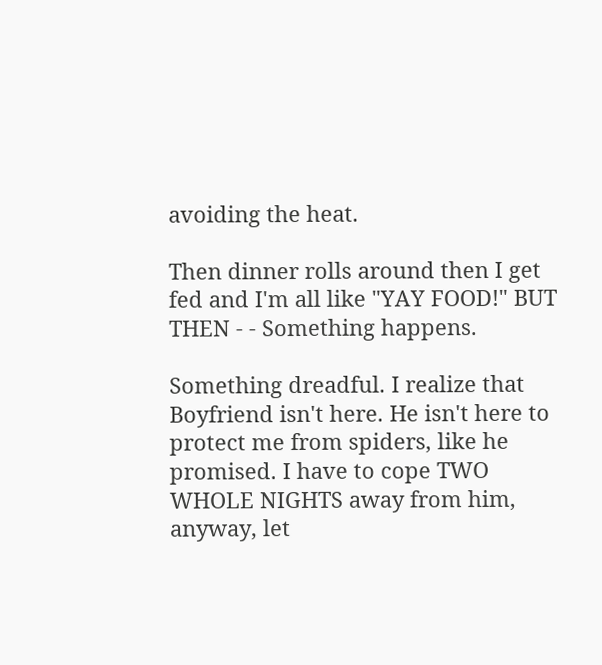avoiding the heat.

Then dinner rolls around then I get fed and I'm all like "YAY FOOD!" BUT THEN - - Something happens.

Something dreadful. I realize that Boyfriend isn't here. He isn't here to protect me from spiders, like he promised. I have to cope TWO WHOLE NIGHTS away from him, anyway, let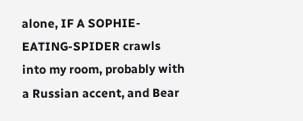alone, IF A SOPHIE-EATING-SPIDER crawls into my room, probably with a Russian accent, and Bear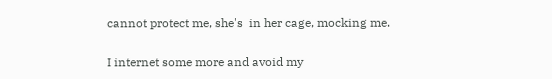cannot protect me, she's  in her cage, mocking me.


I internet some more and avoid my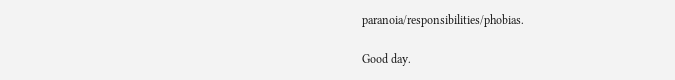paranoia/responsibilities/phobias.

Good day.